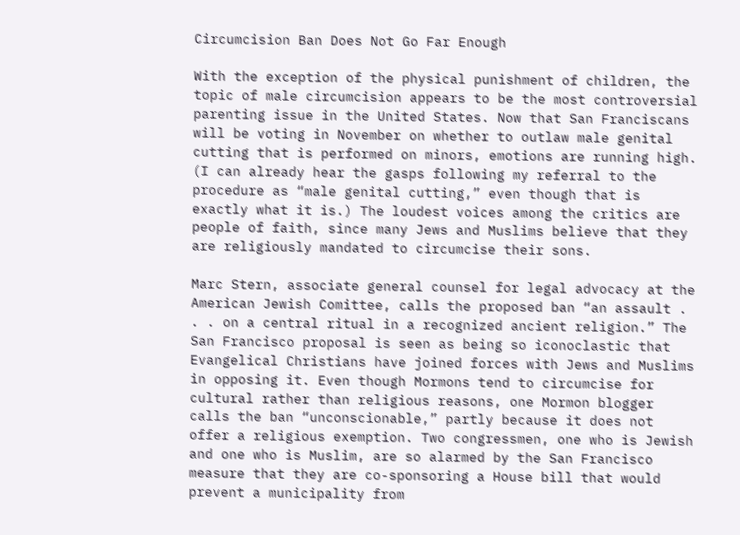Circumcision Ban Does Not Go Far Enough

With the exception of the physical punishment of children, the topic of male circumcision appears to be the most controversial parenting issue in the United States. Now that San Franciscans will be voting in November on whether to outlaw male genital cutting that is performed on minors, emotions are running high. (I can already hear the gasps following my referral to the procedure as “male genital cutting,” even though that is exactly what it is.) The loudest voices among the critics are people of faith, since many Jews and Muslims believe that they are religiously mandated to circumcise their sons.

Marc Stern, associate general counsel for legal advocacy at the American Jewish Comittee, calls the proposed ban “an assault . . . on a central ritual in a recognized ancient religion.” The San Francisco proposal is seen as being so iconoclastic that Evangelical Christians have joined forces with Jews and Muslims in opposing it. Even though Mormons tend to circumcise for cultural rather than religious reasons, one Mormon blogger calls the ban “unconscionable,” partly because it does not offer a religious exemption. Two congressmen, one who is Jewish and one who is Muslim, are so alarmed by the San Francisco measure that they are co-sponsoring a House bill that would prevent a municipality from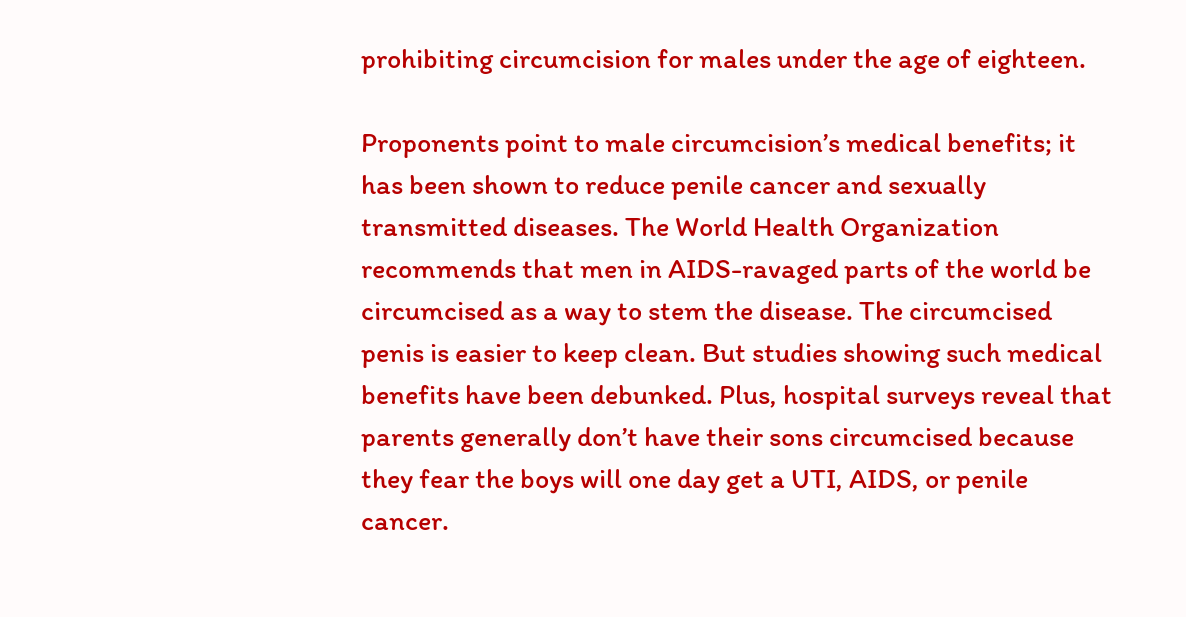prohibiting circumcision for males under the age of eighteen.

Proponents point to male circumcision’s medical benefits; it has been shown to reduce penile cancer and sexually transmitted diseases. The World Health Organization recommends that men in AIDS-ravaged parts of the world be circumcised as a way to stem the disease. The circumcised penis is easier to keep clean. But studies showing such medical benefits have been debunked. Plus, hospital surveys reveal that parents generally don’t have their sons circumcised because they fear the boys will one day get a UTI, AIDS, or penile cancer.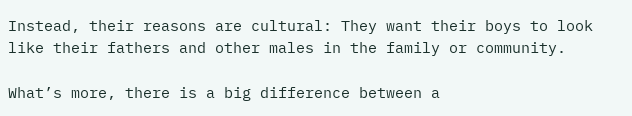Instead, their reasons are cultural: They want their boys to look like their fathers and other males in the family or community.

What’s more, there is a big difference between a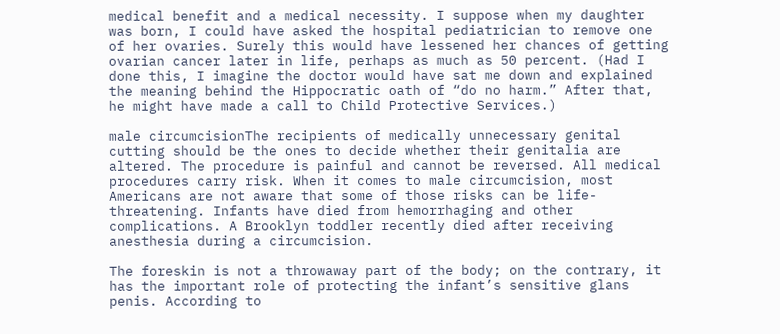medical benefit and a medical necessity. I suppose when my daughter was born, I could have asked the hospital pediatrician to remove one of her ovaries. Surely this would have lessened her chances of getting ovarian cancer later in life, perhaps as much as 50 percent. (Had I done this, I imagine the doctor would have sat me down and explained the meaning behind the Hippocratic oath of “do no harm.” After that, he might have made a call to Child Protective Services.)

male circumcisionThe recipients of medically unnecessary genital cutting should be the ones to decide whether their genitalia are altered. The procedure is painful and cannot be reversed. All medical procedures carry risk. When it comes to male circumcision, most Americans are not aware that some of those risks can be life-threatening. Infants have died from hemorrhaging and other complications. A Brooklyn toddler recently died after receiving anesthesia during a circumcision.

The foreskin is not a throwaway part of the body; on the contrary, it has the important role of protecting the infant’s sensitive glans penis. According to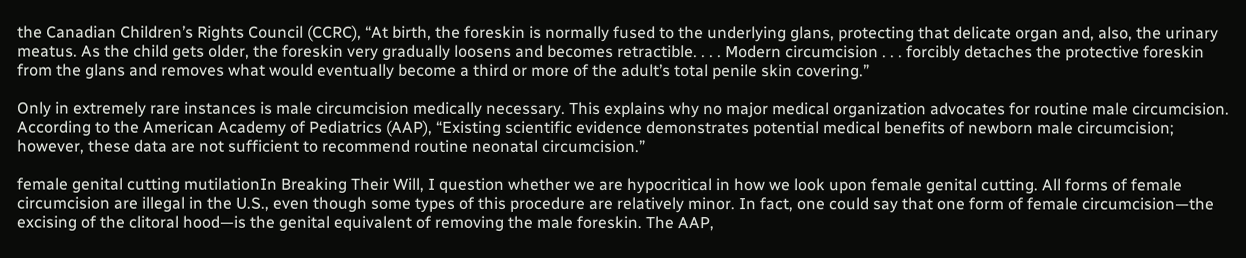the Canadian Children’s Rights Council (CCRC), “At birth, the foreskin is normally fused to the underlying glans, protecting that delicate organ and, also, the urinary meatus. As the child gets older, the foreskin very gradually loosens and becomes retractible. . . . Modern circumcision . . . forcibly detaches the protective foreskin from the glans and removes what would eventually become a third or more of the adult’s total penile skin covering.”

Only in extremely rare instances is male circumcision medically necessary. This explains why no major medical organization advocates for routine male circumcision. According to the American Academy of Pediatrics (AAP), “Existing scientific evidence demonstrates potential medical benefits of newborn male circumcision; however, these data are not sufficient to recommend routine neonatal circumcision.”

female genital cutting mutilationIn Breaking Their Will, I question whether we are hypocritical in how we look upon female genital cutting. All forms of female circumcision are illegal in the U.S., even though some types of this procedure are relatively minor. In fact, one could say that one form of female circumcision—the excising of the clitoral hood—is the genital equivalent of removing the male foreskin. The AAP,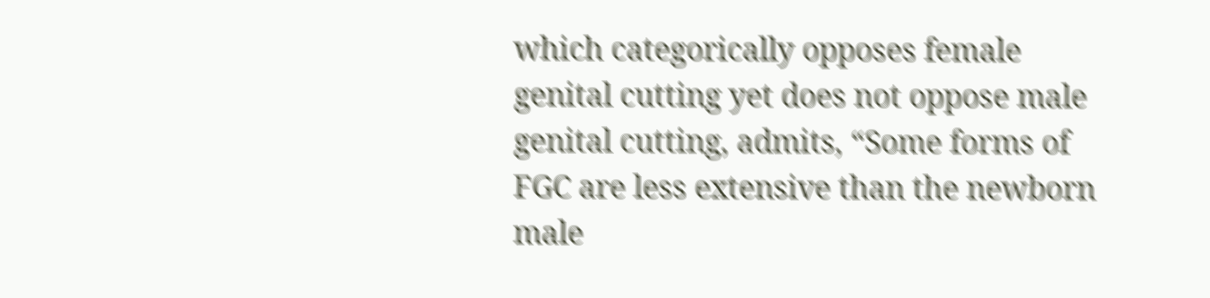which categorically opposes female genital cutting yet does not oppose male genital cutting, admits, “Some forms of FGC are less extensive than the newborn male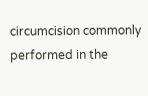circumcision commonly performed in the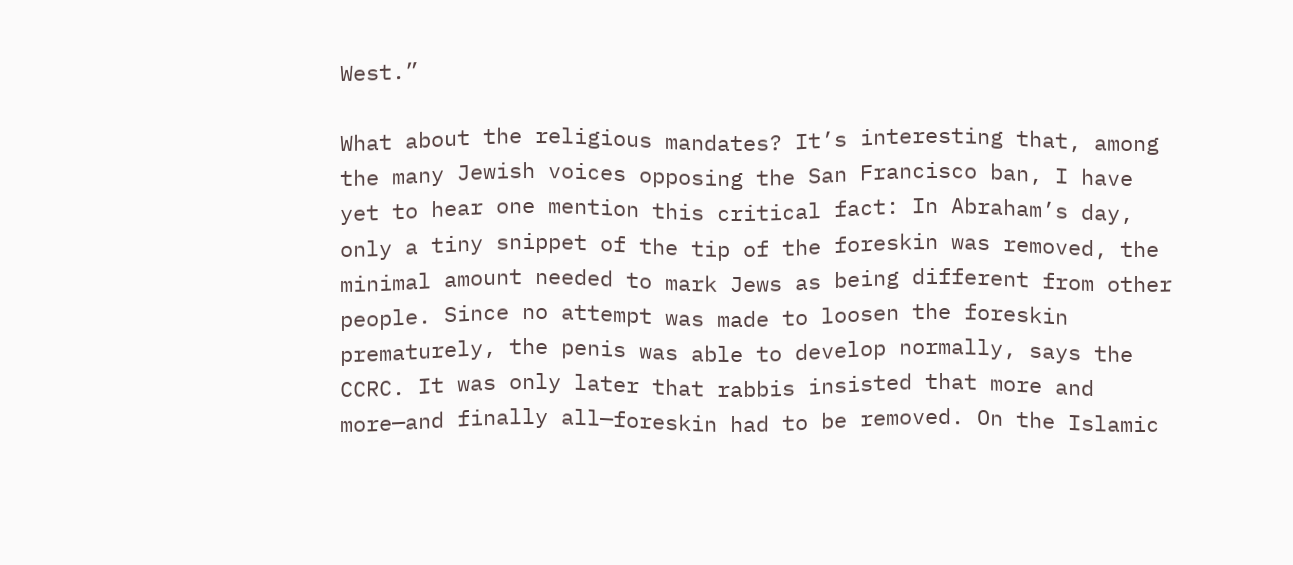West.”

What about the religious mandates? It’s interesting that, among the many Jewish voices opposing the San Francisco ban, I have yet to hear one mention this critical fact: In Abraham’s day, only a tiny snippet of the tip of the foreskin was removed, the minimal amount needed to mark Jews as being different from other people. Since no attempt was made to loosen the foreskin prematurely, the penis was able to develop normally, says the CCRC. It was only later that rabbis insisted that more and more—and finally all—foreskin had to be removed. On the Islamic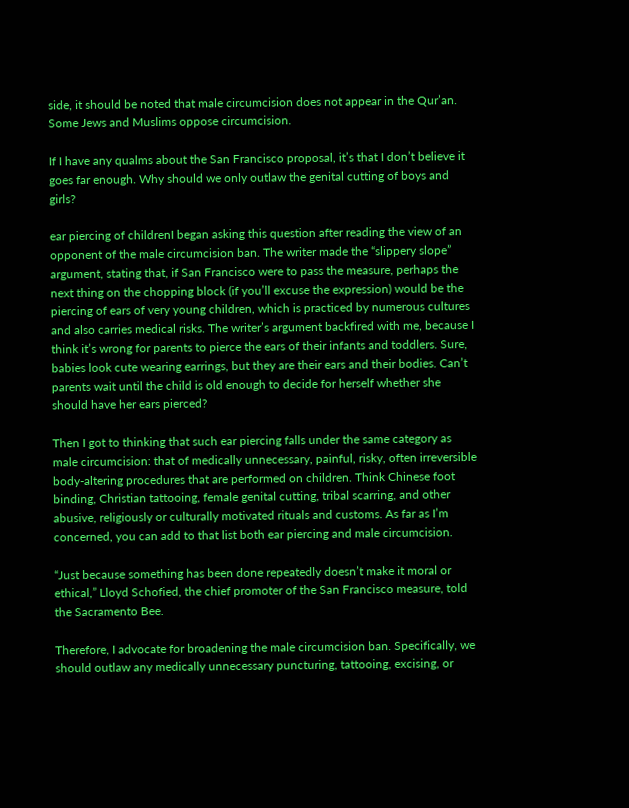side, it should be noted that male circumcision does not appear in the Qur’an. Some Jews and Muslims oppose circumcision.

If I have any qualms about the San Francisco proposal, it’s that I don’t believe it goes far enough. Why should we only outlaw the genital cutting of boys and girls?

ear piercing of childrenI began asking this question after reading the view of an opponent of the male circumcision ban. The writer made the “slippery slope” argument, stating that, if San Francisco were to pass the measure, perhaps the next thing on the chopping block (if you’ll excuse the expression) would be the piercing of ears of very young children, which is practiced by numerous cultures and also carries medical risks. The writer’s argument backfired with me, because I think it’s wrong for parents to pierce the ears of their infants and toddlers. Sure, babies look cute wearing earrings, but they are their ears and their bodies. Can’t parents wait until the child is old enough to decide for herself whether she should have her ears pierced?

Then I got to thinking that such ear piercing falls under the same category as male circumcision: that of medically unnecessary, painful, risky, often irreversible body-altering procedures that are performed on children. Think Chinese foot binding, Christian tattooing, female genital cutting, tribal scarring, and other abusive, religiously or culturally motivated rituals and customs. As far as I’m concerned, you can add to that list both ear piercing and male circumcision.

“Just because something has been done repeatedly doesn’t make it moral or ethical,” Lloyd Schofied, the chief promoter of the San Francisco measure, told the Sacramento Bee.

Therefore, I advocate for broadening the male circumcision ban. Specifically, we should outlaw any medically unnecessary puncturing, tattooing, excising, or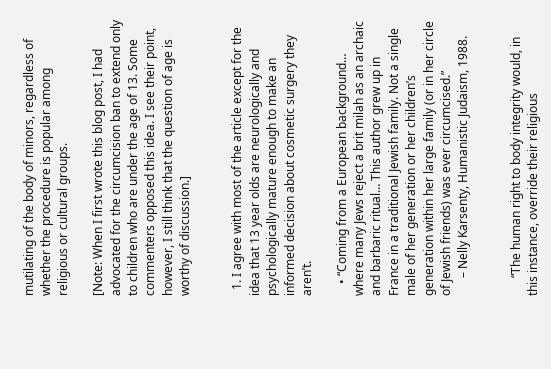mutilating of the body of minors, regardless of whether the procedure is popular among religious or cultural groups.

[Note: When I first wrote this blog post, I had advocated for the circumcision ban to extend only to children who are under the age of 13. Some commenters opposed this idea. I see their point, however, I still think that the question of age is worthy of discussion.]


  1. I agree with most of the article except for the idea that 13 year olds are neurologically and psychologically mature enough to make an informed decision about cosmetic surgery they aren’t.

    • “Coming from a European background… where many Jews reject a brit milah as an archaic and barbaric ritual… This author grew up in France in a traditional Jewish family. Not a single male of her generation or her children’s generation within her large family (or in her circle of Jewish friends) was ever circumcised.”
      – Nelly Karsenty, Humanistic Judaism, 1988.


      “The human right to body integrity would, in this instance, override their religious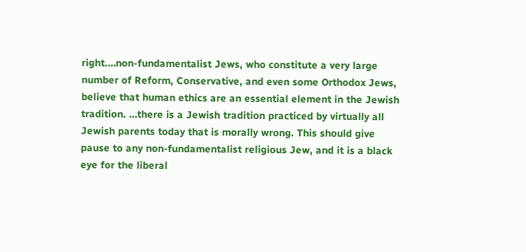right.…non-fundamentalist Jews, who constitute a very large number of Reform, Conservative, and even some Orthodox Jews, believe that human ethics are an essential element in the Jewish tradition. …there is a Jewish tradition practiced by virtually all Jewish parents today that is morally wrong. This should give pause to any non-fundamentalist religious Jew, and it is a black eye for the liberal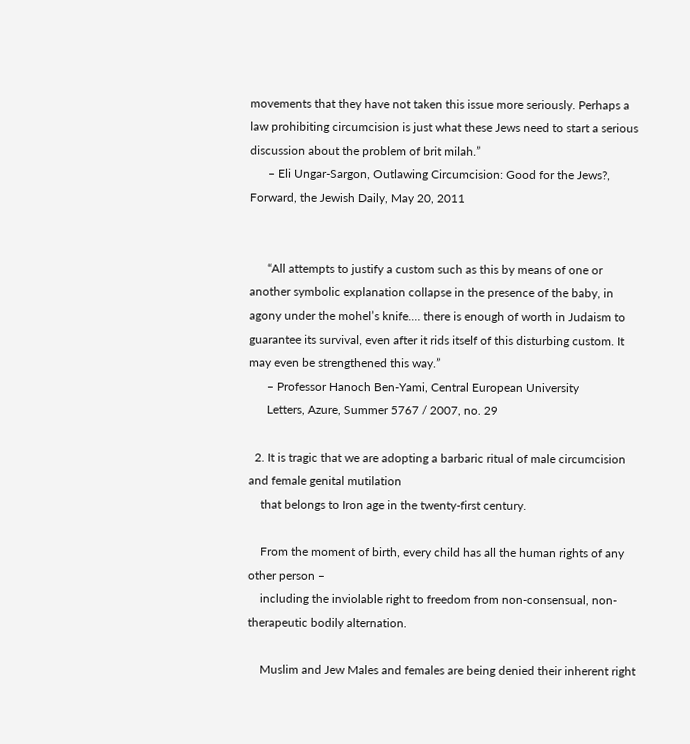movements that they have not taken this issue more seriously. Perhaps a law prohibiting circumcision is just what these Jews need to start a serious discussion about the problem of brit milah.”
      – Eli Ungar-Sargon, Outlawing Circumcision: Good for the Jews?, Forward, the Jewish Daily, May 20, 2011


      “All attempts to justify a custom such as this by means of one or another symbolic explanation collapse in the presence of the baby, in agony under the mohel’s knife.… there is enough of worth in Judaism to guarantee its survival, even after it rids itself of this disturbing custom. It may even be strengthened this way.”
      – Professor Hanoch Ben-Yami, Central European University
      Letters, Azure, Summer 5767 / 2007, no. 29

  2. It is tragic that we are adopting a barbaric ritual of male circumcision and female genital mutilation
    that belongs to Iron age in the twenty-first century.

    From the moment of birth, every child has all the human rights of any other person –
    including the inviolable right to freedom from non-consensual, non-therapeutic bodily alternation.

    Muslim and Jew Males and females are being denied their inherent right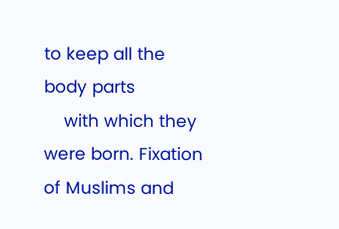to keep all the body parts
    with which they were born. Fixation of Muslims and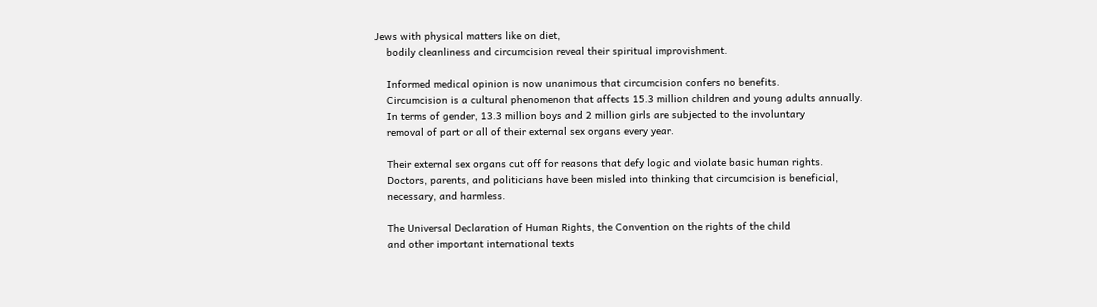Jews with physical matters like on diet,
    bodily cleanliness and circumcision reveal their spiritual improvishment.

    Informed medical opinion is now unanimous that circumcision confers no benefits.
    Circumcision is a cultural phenomenon that affects 15.3 million children and young adults annually.
    In terms of gender, 13.3 million boys and 2 million girls are subjected to the involuntary
    removal of part or all of their external sex organs every year.

    Their external sex organs cut off for reasons that defy logic and violate basic human rights.
    Doctors, parents, and politicians have been misled into thinking that circumcision is beneficial,
    necessary, and harmless.

    The Universal Declaration of Human Rights, the Convention on the rights of the child
    and other important international texts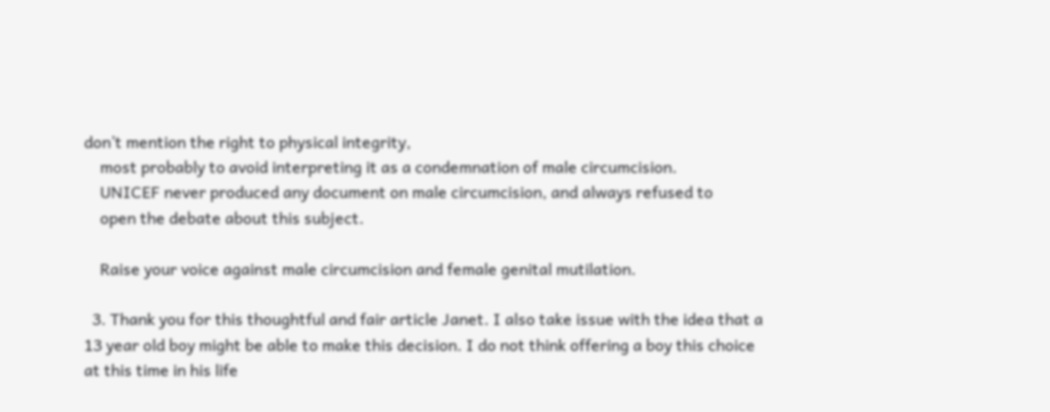don’t mention the right to physical integrity,
    most probably to avoid interpreting it as a condemnation of male circumcision.
    UNICEF never produced any document on male circumcision, and always refused to
    open the debate about this subject.

    Raise your voice against male circumcision and female genital mutilation.

  3. Thank you for this thoughtful and fair article Janet. I also take issue with the idea that a 13 year old boy might be able to make this decision. I do not think offering a boy this choice at this time in his life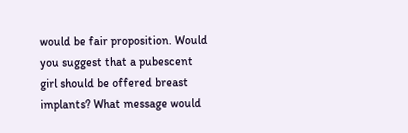would be fair proposition. Would you suggest that a pubescent girl should be offered breast implants? What message would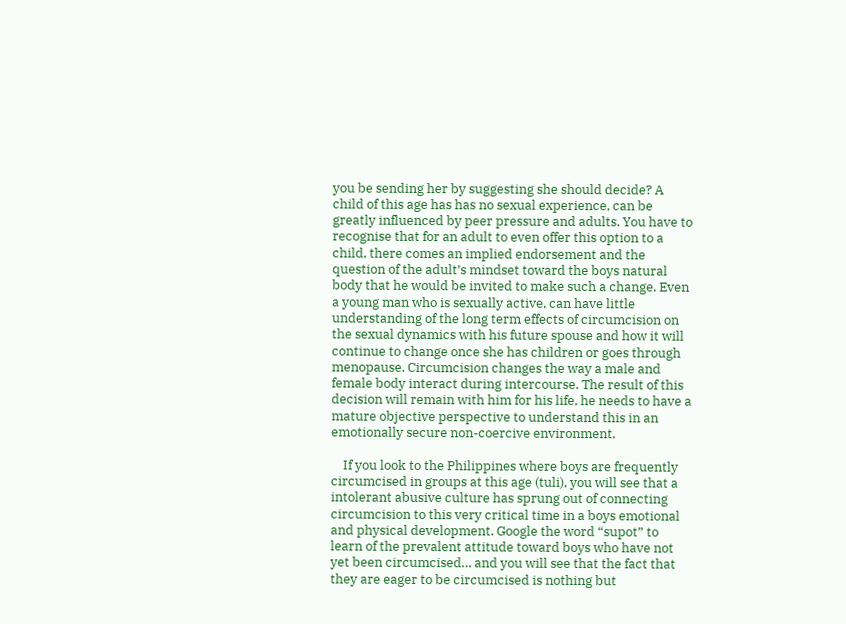you be sending her by suggesting she should decide? A child of this age has has no sexual experience, can be greatly influenced by peer pressure and adults. You have to recognise that for an adult to even offer this option to a child, there comes an implied endorsement and the question of the adult’s mindset toward the boys natural body that he would be invited to make such a change. Even a young man who is sexually active, can have little understanding of the long term effects of circumcision on the sexual dynamics with his future spouse and how it will continue to change once she has children or goes through menopause. Circumcision changes the way a male and female body interact during intercourse. The result of this decision will remain with him for his life, he needs to have a mature objective perspective to understand this in an emotionally secure non-coercive environment.

    If you look to the Philippines where boys are frequently circumcised in groups at this age (tuli), you will see that a intolerant abusive culture has sprung out of connecting circumcision to this very critical time in a boys emotional and physical development. Google the word “supot” to learn of the prevalent attitude toward boys who have not yet been circumcised… and you will see that the fact that they are eager to be circumcised is nothing but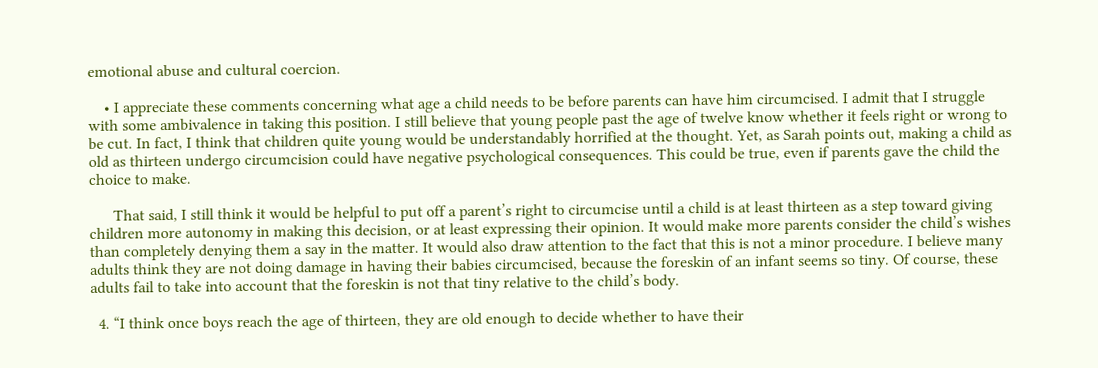emotional abuse and cultural coercion.

    • I appreciate these comments concerning what age a child needs to be before parents can have him circumcised. I admit that I struggle with some ambivalence in taking this position. I still believe that young people past the age of twelve know whether it feels right or wrong to be cut. In fact, I think that children quite young would be understandably horrified at the thought. Yet, as Sarah points out, making a child as old as thirteen undergo circumcision could have negative psychological consequences. This could be true, even if parents gave the child the choice to make.

      That said, I still think it would be helpful to put off a parent’s right to circumcise until a child is at least thirteen as a step toward giving children more autonomy in making this decision, or at least expressing their opinion. It would make more parents consider the child’s wishes than completely denying them a say in the matter. It would also draw attention to the fact that this is not a minor procedure. I believe many adults think they are not doing damage in having their babies circumcised, because the foreskin of an infant seems so tiny. Of course, these adults fail to take into account that the foreskin is not that tiny relative to the child’s body.

  4. “I think once boys reach the age of thirteen, they are old enough to decide whether to have their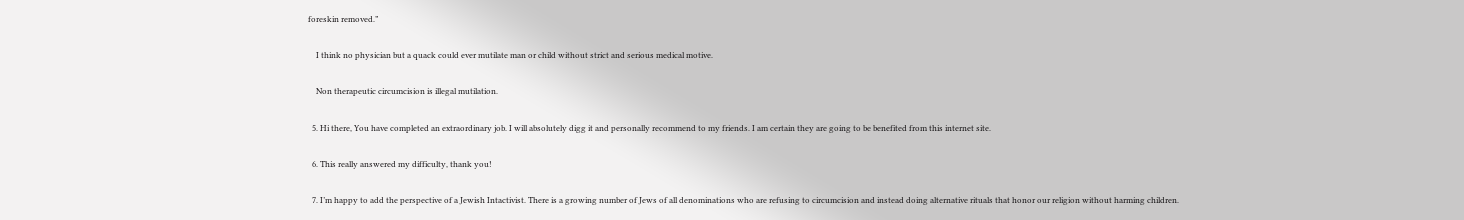foreskin removed.”

    I think no physician but a quack could ever mutilate man or child without strict and serious medical motive.

    Non therapeutic circumcision is illegal mutilation.

  5. Hi there, You have completed an extraordinary job. I will absolutely digg it and personally recommend to my friends. I am certain they are going to be benefited from this internet site.

  6. This really answered my difficulty, thank you!

  7. I’m happy to add the perspective of a Jewish Intactivist. There is a growing number of Jews of all denominations who are refusing to circumcision and instead doing alternative rituals that honor our religion without harming children.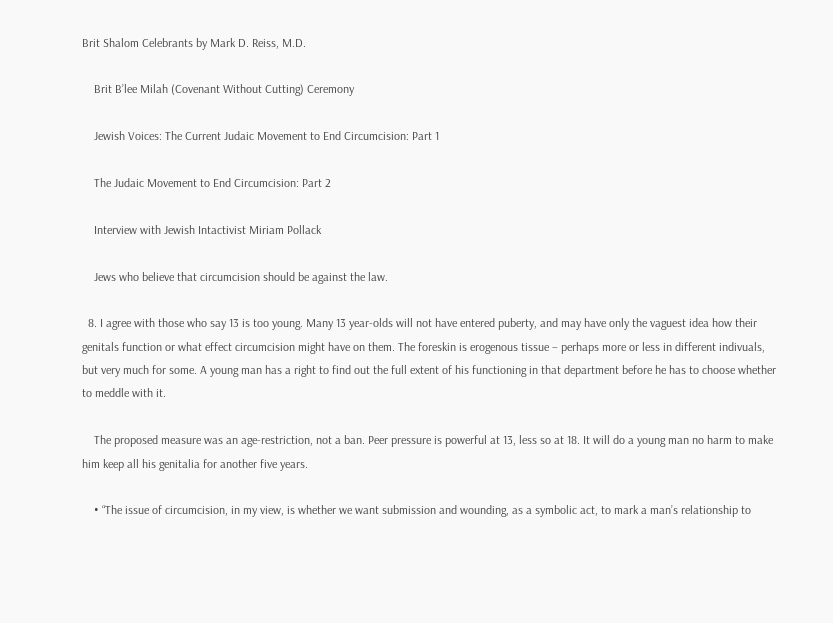Brit Shalom Celebrants by Mark D. Reiss, M.D.

    Brit B’lee Milah (Covenant Without Cutting) Ceremony

    Jewish Voices: The Current Judaic Movement to End Circumcision: Part 1

    The Judaic Movement to End Circumcision: Part 2

    Interview with Jewish Intactivist Miriam Pollack

    Jews who believe that circumcision should be against the law.

  8. I agree with those who say 13 is too young. Many 13 year-olds will not have entered puberty, and may have only the vaguest idea how their genitals function or what effect circumcision might have on them. The foreskin is erogenous tissue – perhaps more or less in different indivuals, but very much for some. A young man has a right to find out the full extent of his functioning in that department before he has to choose whether to meddle with it.

    The proposed measure was an age-restriction, not a ban. Peer pressure is powerful at 13, less so at 18. It will do a young man no harm to make him keep all his genitalia for another five years.

    • “The issue of circumcision, in my view, is whether we want submission and wounding, as a symbolic act, to mark a man’s relationship to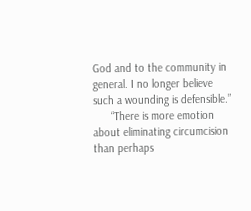God and to the community in general. I no longer believe such a wounding is defensible.”
      “There is more emotion about eliminating circumcision than perhaps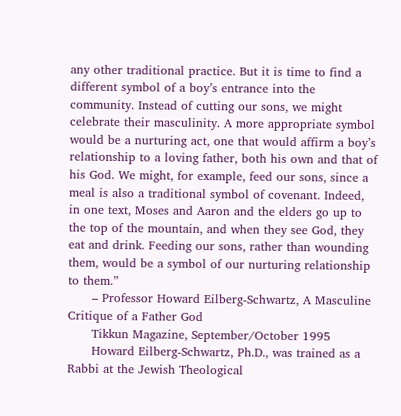any other traditional practice. But it is time to find a different symbol of a boy’s entrance into the community. Instead of cutting our sons, we might celebrate their masculinity. A more appropriate symbol would be a nurturing act, one that would affirm a boy’s relationship to a loving father, both his own and that of his God. We might, for example, feed our sons, since a meal is also a traditional symbol of covenant. Indeed, in one text, Moses and Aaron and the elders go up to the top of the mountain, and when they see God, they eat and drink. Feeding our sons, rather than wounding them, would be a symbol of our nurturing relationship to them.”
      – Professor Howard Eilberg-Schwartz, A Masculine Critique of a Father God
      Tikkun Magazine, September/October 1995
      Howard Eilberg-Schwartz, Ph.D., was trained as a Rabbi at the Jewish Theological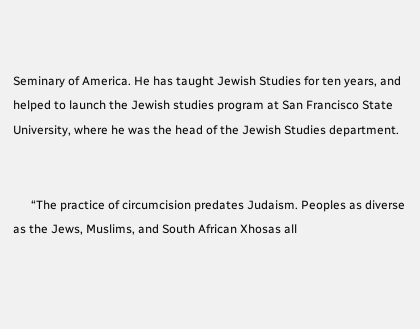Seminary of America. He has taught Jewish Studies for ten years, and helped to launch the Jewish studies program at San Francisco State University, where he was the head of the Jewish Studies department.


      “The practice of circumcision predates Judaism. Peoples as diverse as the Jews, Muslims, and South African Xhosas all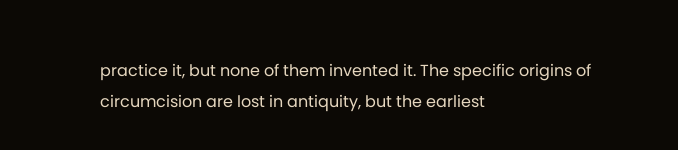practice it, but none of them invented it. The specific origins of circumcision are lost in antiquity, but the earliest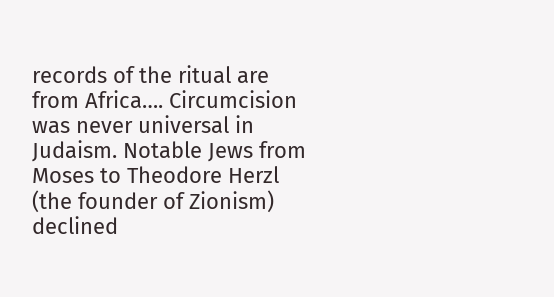records of the ritual are from Africa…. Circumcision was never universal in Judaism. Notable Jews from Moses to Theodore Herzl (the founder of Zionism) declined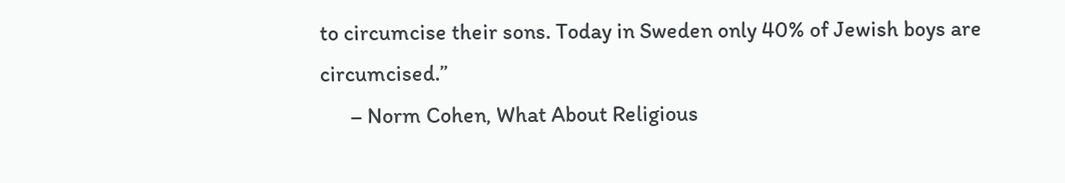to circumcise their sons. Today in Sweden only 40% of Jewish boys are circumcised.”
      – Norm Cohen, What About Religious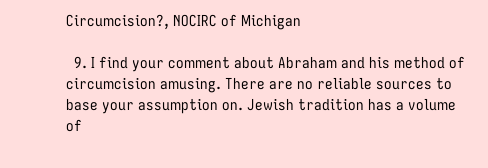Circumcision?, NOCIRC of Michigan

  9. I find your comment about Abraham and his method of circumcision amusing. There are no reliable sources to base your assumption on. Jewish tradition has a volume of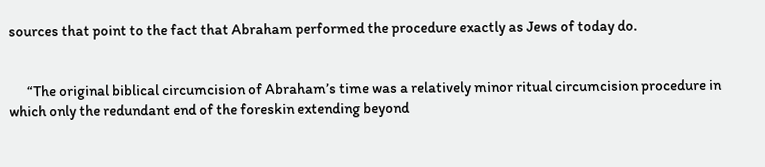sources that point to the fact that Abraham performed the procedure exactly as Jews of today do.


      “The original biblical circumcision of Abraham’s time was a relatively minor ritual circumcision procedure in which only the redundant end of the foreskin extending beyond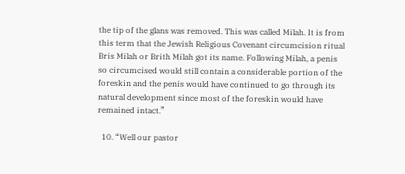the tip of the glans was removed. This was called Milah. It is from this term that the Jewish Religious Covenant circumcision ritual Bris Milah or Brith Milah got its name. Following Milah, a penis so circumcised would still contain a considerable portion of the foreskin and the penis would have continued to go through its natural development since most of the foreskin would have remained intact.”

  10. “Well our pastor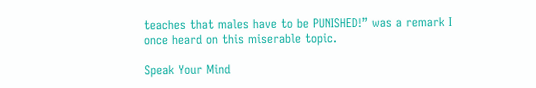teaches that males have to be PUNISHED!” was a remark I once heard on this miserable topic.

Speak Your Mind